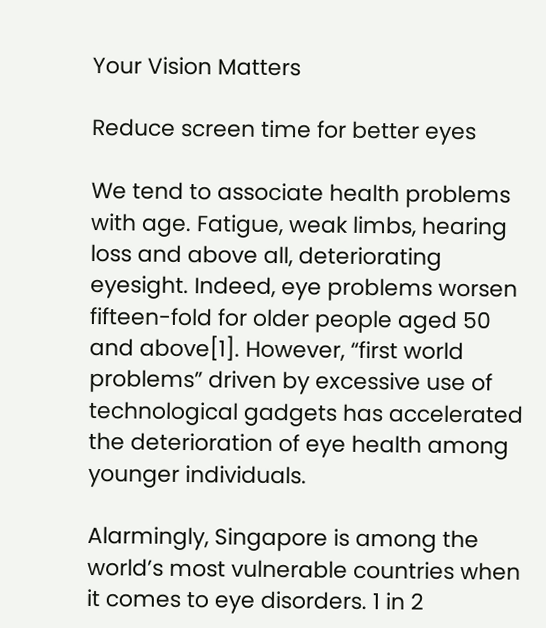Your Vision Matters

Reduce screen time for better eyes

We tend to associate health problems with age. Fatigue, weak limbs, hearing loss and above all, deteriorating eyesight. Indeed, eye problems worsen fifteen-fold for older people aged 50 and above[1]. However, “first world problems” driven by excessive use of technological gadgets has accelerated the deterioration of eye health among younger individuals.

Alarmingly, Singapore is among the world’s most vulnerable countries when it comes to eye disorders. 1 in 2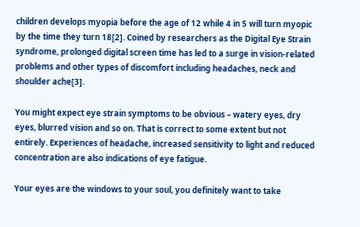children develops myopia before the age of 12 while 4 in 5 will turn myopic by the time they turn 18[2]. Coined by researchers as the Digital Eye Strain syndrome, prolonged digital screen time has led to a surge in vision-related problems and other types of discomfort including headaches, neck and shoulder ache[3].

You might expect eye strain symptoms to be obvious – watery eyes, dry eyes, blurred vision and so on. That is correct to some extent but not entirely. Experiences of headache, increased sensitivity to light and reduced concentration are also indications of eye fatigue.

Your eyes are the windows to your soul, you definitely want to take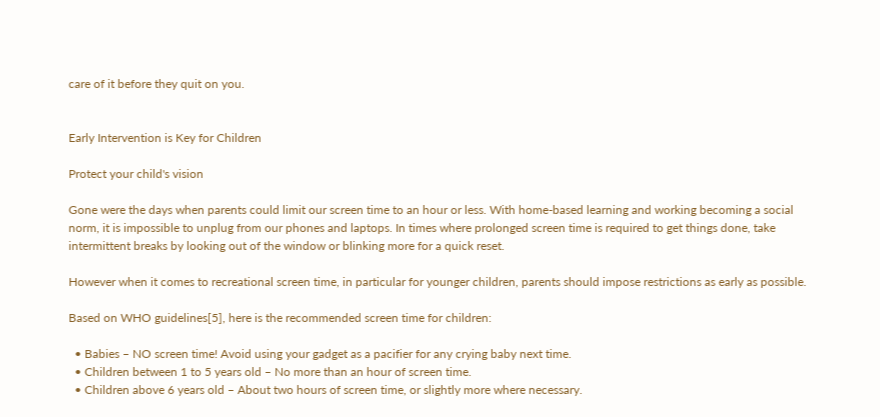care of it before they quit on you.


Early Intervention is Key for Children

Protect your child's vision

Gone were the days when parents could limit our screen time to an hour or less. With home-based learning and working becoming a social norm, it is impossible to unplug from our phones and laptops. In times where prolonged screen time is required to get things done, take intermittent breaks by looking out of the window or blinking more for a quick reset.

However when it comes to recreational screen time, in particular for younger children, parents should impose restrictions as early as possible.

Based on WHO guidelines[5], here is the recommended screen time for children:

  • Babies – NO screen time! Avoid using your gadget as a pacifier for any crying baby next time.
  • Children between 1 to 5 years old – No more than an hour of screen time.
  • Children above 6 years old – About two hours of screen time, or slightly more where necessary.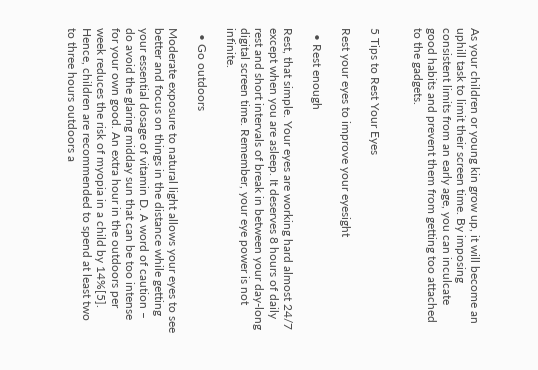As your children or young kin grow up, it will become an uphill task to limit their screen time. By imposing consistent limits from an early age, you can inculcate good habits and prevent them from getting too attached to the gadgets.


5 Tips to Rest Your Eyes

Rest your eyes to improve your eyesight

  • Rest enough

Rest, that simple. Your eyes are working hard almost 24/7 except when you are asleep. It deserves 8 hours of daily rest and short intervals of break in between your day-long digital screen time. Remember, your eye power is not infinite.

  • Go outdoors

Moderate exposure to natural light allows your eyes to see better and focus on things in the distance while getting your essential dosage of vitamin D. A word of caution – do avoid the glaring midday sun that can be too intense for your own good. An extra hour in the outdoors per week reduces the risk of myopia in a child by 14%[5]. Hence, children are recommended to spend at least two to three hours outdoors a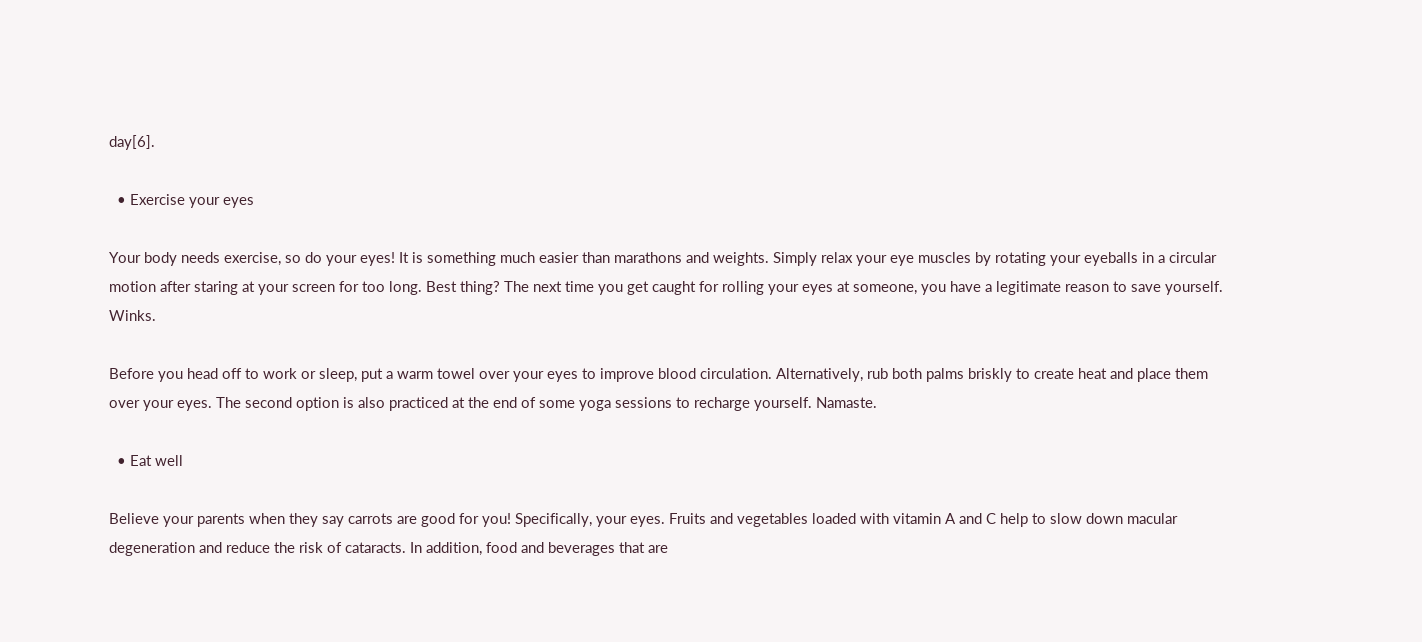day[6].

  • Exercise your eyes

Your body needs exercise, so do your eyes! It is something much easier than marathons and weights. Simply relax your eye muscles by rotating your eyeballs in a circular motion after staring at your screen for too long. Best thing? The next time you get caught for rolling your eyes at someone, you have a legitimate reason to save yourself. Winks.

Before you head off to work or sleep, put a warm towel over your eyes to improve blood circulation. Alternatively, rub both palms briskly to create heat and place them over your eyes. The second option is also practiced at the end of some yoga sessions to recharge yourself. Namaste.

  • Eat well

Believe your parents when they say carrots are good for you! Specifically, your eyes. Fruits and vegetables loaded with vitamin A and C help to slow down macular degeneration and reduce the risk of cataracts. In addition, food and beverages that are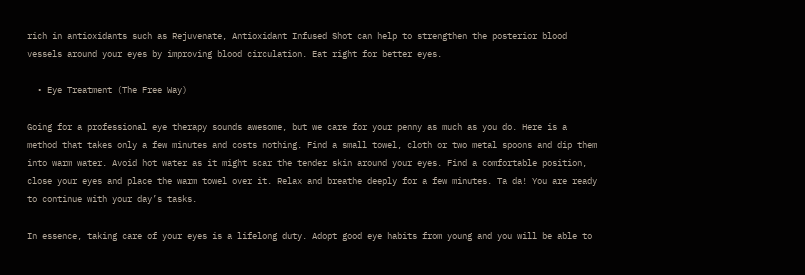rich in antioxidants such as Rejuvenate, Antioxidant Infused Shot can help to strengthen the posterior blood vessels around your eyes by improving blood circulation. Eat right for better eyes.

  • Eye Treatment (The Free Way)

Going for a professional eye therapy sounds awesome, but we care for your penny as much as you do. Here is a method that takes only a few minutes and costs nothing. Find a small towel, cloth or two metal spoons and dip them into warm water. Avoid hot water as it might scar the tender skin around your eyes. Find a comfortable position, close your eyes and place the warm towel over it. Relax and breathe deeply for a few minutes. Ta da! You are ready to continue with your day’s tasks.

In essence, taking care of your eyes is a lifelong duty. Adopt good eye habits from young and you will be able to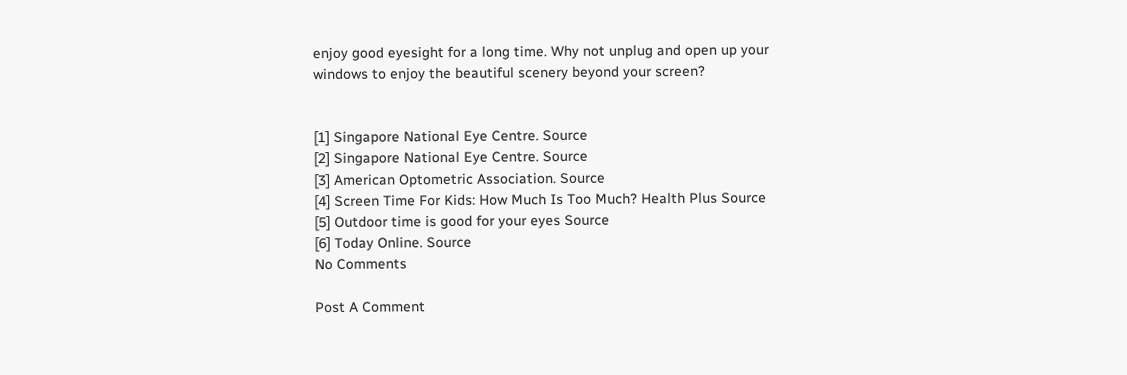enjoy good eyesight for a long time. Why not unplug and open up your windows to enjoy the beautiful scenery beyond your screen?


[1] Singapore National Eye Centre. Source
[2] Singapore National Eye Centre. Source
[3] American Optometric Association. Source
[4] Screen Time For Kids: How Much Is Too Much? Health Plus Source
[5] Outdoor time is good for your eyes Source
[6] Today Online. Source
No Comments

Post A Comment